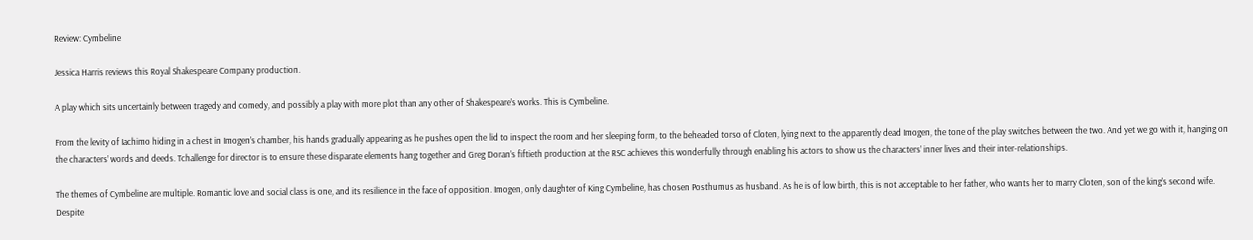Review: Cymbeline

Jessica Harris reviews this Royal Shakespeare Company production.

A play which sits uncertainly between tragedy and comedy, and possibly a play with more plot than any other of Shakespeare’s works. This is Cymbeline.

From the levity of Iachimo hiding in a chest in Imogen’s chamber, his hands gradually appearing as he pushes open the lid to inspect the room and her sleeping form, to the beheaded torso of Cloten, lying next to the apparently dead Imogen, the tone of the play switches between the two. And yet we go with it, hanging on the characters’ words and deeds. Tchallenge for director is to ensure these disparate elements hang together and Greg Doran’s fiftieth production at the RSC achieves this wonderfully through enabling his actors to show us the characters’ inner lives and their inter-relationships.

The themes of Cymbeline are multiple. Romantic love and social class is one, and its resilience in the face of opposition. Imogen, only daughter of King Cymbeline, has chosen Posthumus as husband. As he is of low birth, this is not acceptable to her father, who wants her to marry Cloten, son of the king’s second wife. Despite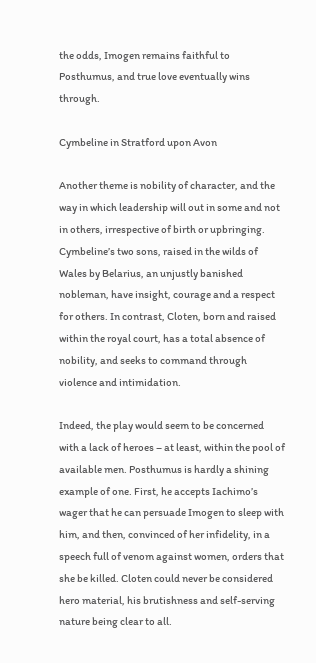the odds, Imogen remains faithful to Posthumus, and true love eventually wins through.

Cymbeline in Stratford upon Avon

Another theme is nobility of character, and the way in which leadership will out in some and not in others, irrespective of birth or upbringing. Cymbeline’s two sons, raised in the wilds of Wales by Belarius, an unjustly banished nobleman, have insight, courage and a respect for others. In contrast, Cloten, born and raised within the royal court, has a total absence of nobility, and seeks to command through violence and intimidation.

Indeed, the play would seem to be concerned with a lack of heroes – at least, within the pool of available men. Posthumus is hardly a shining example of one. First, he accepts Iachimo’s wager that he can persuade Imogen to sleep with him, and then, convinced of her infidelity, in a speech full of venom against women, orders that she be killed. Cloten could never be considered hero material, his brutishness and self-serving nature being clear to all.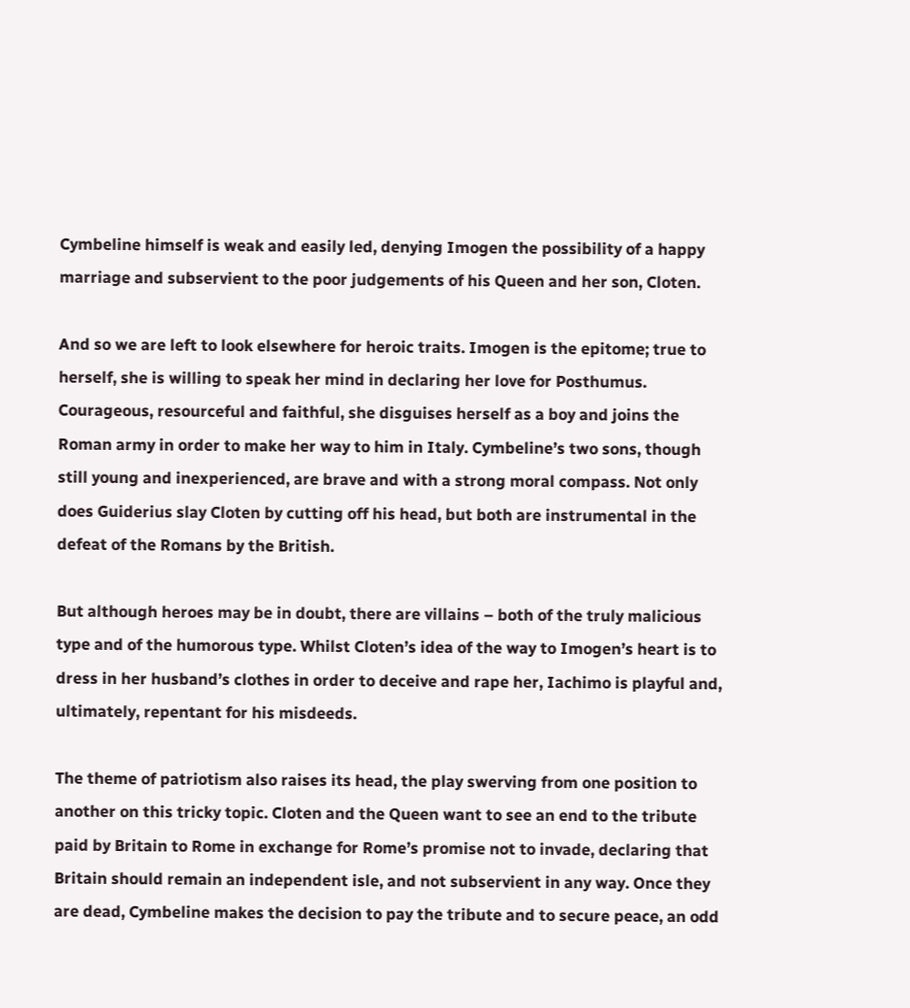Cymbeline himself is weak and easily led, denying Imogen the possibility of a happy marriage and subservient to the poor judgements of his Queen and her son, Cloten.

And so we are left to look elsewhere for heroic traits. Imogen is the epitome; true to herself, she is willing to speak her mind in declaring her love for Posthumus. Courageous, resourceful and faithful, she disguises herself as a boy and joins the Roman army in order to make her way to him in Italy. Cymbeline’s two sons, though still young and inexperienced, are brave and with a strong moral compass. Not only does Guiderius slay Cloten by cutting off his head, but both are instrumental in the defeat of the Romans by the British.

But although heroes may be in doubt, there are villains – both of the truly malicious type and of the humorous type. Whilst Cloten’s idea of the way to Imogen’s heart is to dress in her husband’s clothes in order to deceive and rape her, Iachimo is playful and, ultimately, repentant for his misdeeds.

The theme of patriotism also raises its head, the play swerving from one position to another on this tricky topic. Cloten and the Queen want to see an end to the tribute paid by Britain to Rome in exchange for Rome’s promise not to invade, declaring that Britain should remain an independent isle, and not subservient in any way. Once they are dead, Cymbeline makes the decision to pay the tribute and to secure peace, an odd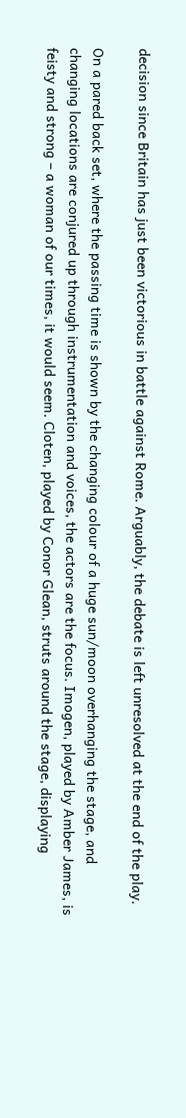decision since Britain has just been victorious in battle against Rome. Arguably, the debate is left unresolved at the end of the play.

On a pared back set, where the passing time is shown by the changing colour of a huge sun/moon overhanging the stage, and changing locations are conjured up through instrumentation and voices, the actors are the focus. Imogen, played by Amber James, is feisty and strong – a woman of our times, it would seem. Cloten, played by Conor Glean, struts around the stage, displaying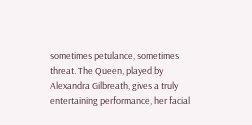sometimes petulance, sometimes threat. The Queen, played by Alexandra Gilbreath, gives a truly entertaining performance, her facial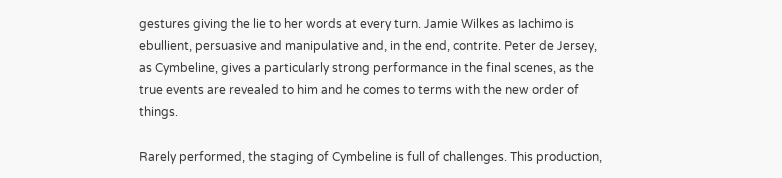gestures giving the lie to her words at every turn. Jamie Wilkes as Iachimo is ebullient, persuasive and manipulative and, in the end, contrite. Peter de Jersey, as Cymbeline, gives a particularly strong performance in the final scenes, as the true events are revealed to him and he comes to terms with the new order of things.

Rarely performed, the staging of Cymbeline is full of challenges. This production,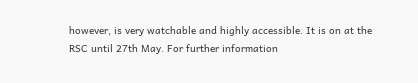however, is very watchable and highly accessible. It is on at the RSC until 27th May. For further information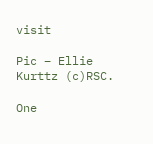visit

Pic – Ellie Kurttz (c)RSC.

One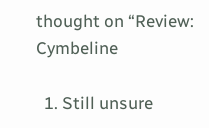thought on “Review: Cymbeline

  1. Still unsure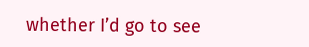whether I’d go to see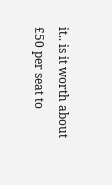it.. is it worth about £50 per seat to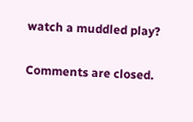watch a muddled play?

Comments are closed.